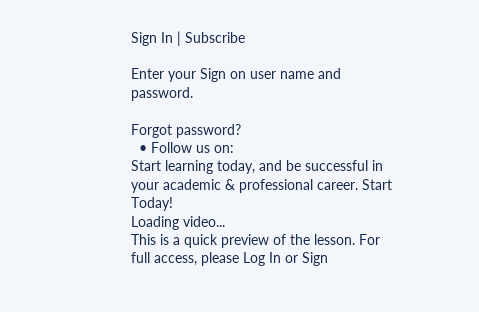Sign In | Subscribe

Enter your Sign on user name and password.

Forgot password?
  • Follow us on:
Start learning today, and be successful in your academic & professional career. Start Today!
Loading video...
This is a quick preview of the lesson. For full access, please Log In or Sign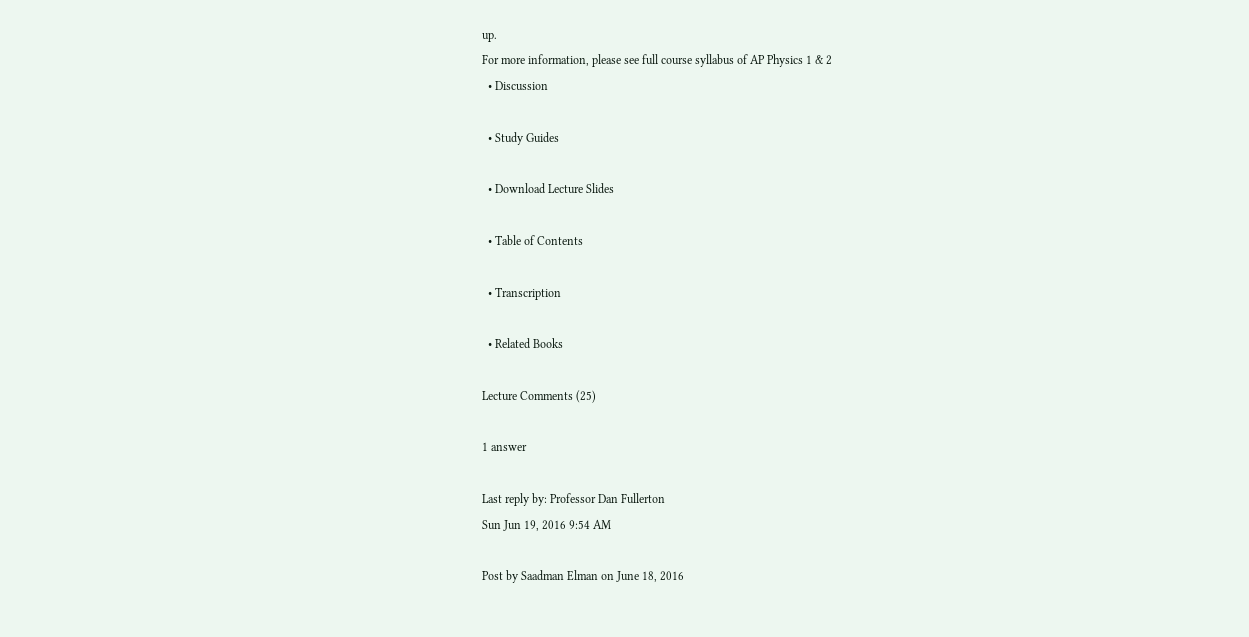up.
For more information, please see full course syllabus of AP Physics 1 & 2
  • Discussion

  • Study Guides

  • Download Lecture Slides

  • Table of Contents

  • Transcription

  • Related Books

Lecture Comments (25)

1 answer

Last reply by: Professor Dan Fullerton
Sun Jun 19, 2016 9:54 AM

Post by Saadman Elman on June 18, 2016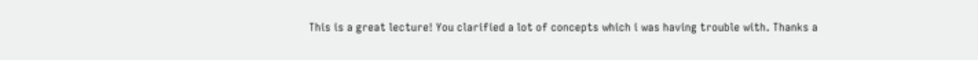This is a great lecture! You clarified a lot of concepts which i was having trouble with. Thanks a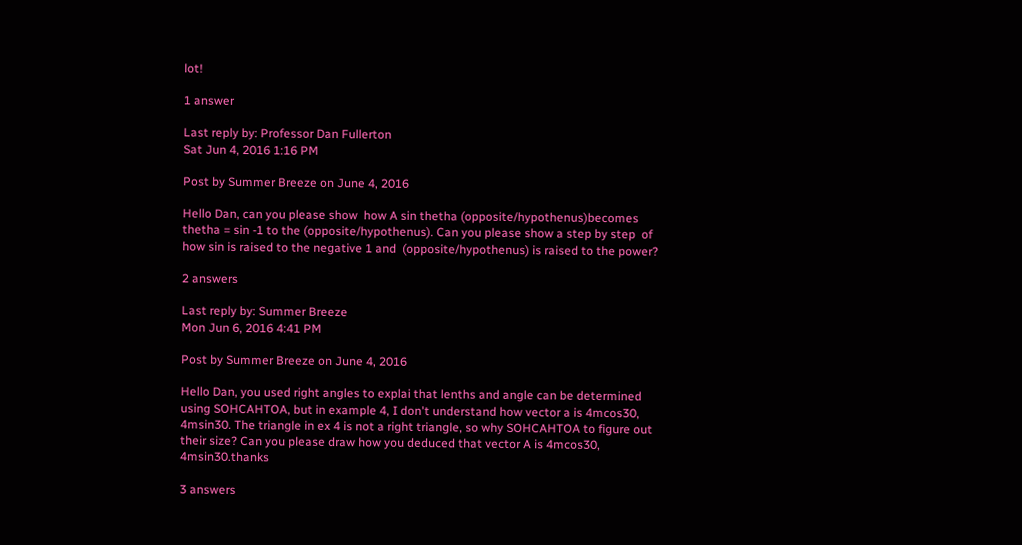lot!

1 answer

Last reply by: Professor Dan Fullerton
Sat Jun 4, 2016 1:16 PM

Post by Summer Breeze on June 4, 2016

Hello Dan, can you please show  how A sin thetha (opposite/hypothenus)becomes thetha = sin -1 to the (opposite/hypothenus). Can you please show a step by step  of how sin is raised to the negative 1 and  (opposite/hypothenus) is raised to the power?

2 answers

Last reply by: Summer Breeze
Mon Jun 6, 2016 4:41 PM

Post by Summer Breeze on June 4, 2016

Hello Dan, you used right angles to explai that lenths and angle can be determined using SOHCAHTOA, but in example 4, I don't understand how vector a is 4mcos30, 4msin30. The triangle in ex 4 is not a right triangle, so why SOHCAHTOA to figure out their size? Can you please draw how you deduced that vector A is 4mcos30, 4msin30.thanks

3 answers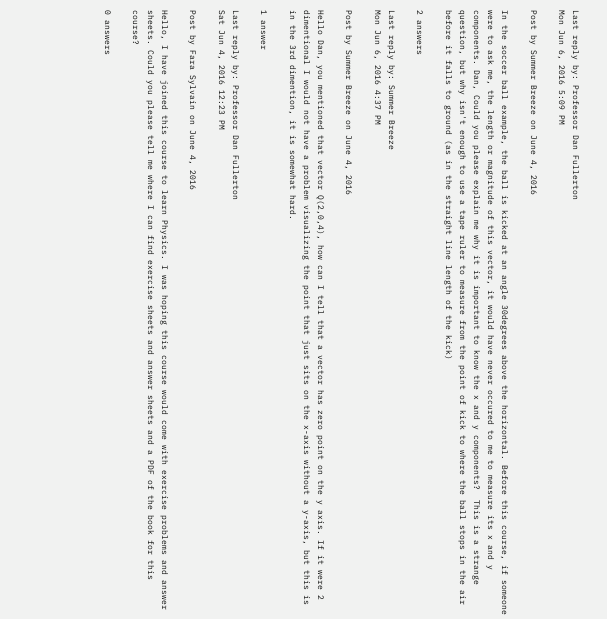Last reply by: Professor Dan Fullerton
Mon Jun 6, 2016 5:09 PM

Post by Summer Breeze on June 4, 2016

In the soccer ball example, the ball is kicked at an angle 30degrees above the horizontal. Before this course, if someone were to ask me, the length or magnitude of this vector, it would have never occured to me to measure its x and y components. Dan, Could you please explain me why it is important to know the x and y components?  This is a strange question, but why isn't enough to use a tape ruler to measure from the point of kick to where the ball stops in the air before it falls to ground (as in the straight line length of the kick)

2 answers

Last reply by: Summer Breeze
Mon Jun 6, 2016 4:37 PM

Post by Summer Breeze on June 4, 2016

Hello Dan, you mentioned that vector Q(2,0,4), how can I tell that a vector has zero point on the y axis. If it were 2 dimentional I would not have a problem visualizing the point that just sits on the x-axis without a y-axis, but this is in the 3rd dimention, it is somewhat hard.

1 answer

Last reply by: Professor Dan Fullerton
Sat Jun 4, 2016 12:23 PM

Post by Fara Sylvain on June 4, 2016

Hello, I have joined this course to learn Physics. I was hoping this course would come with exercise problems and answer sheets. Could you please tell me where I can find exercise sheets and answer sheets and a PDF of the book for this course?

0 answers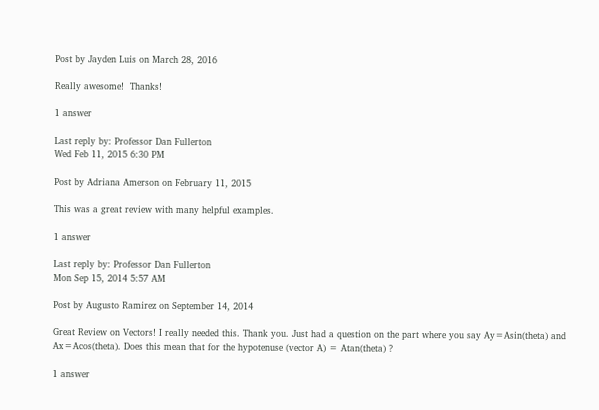Post by Jayden Luis on March 28, 2016

Really awesome!  Thanks!

1 answer

Last reply by: Professor Dan Fullerton
Wed Feb 11, 2015 6:30 PM

Post by Adriana Amerson on February 11, 2015

This was a great review with many helpful examples.

1 answer

Last reply by: Professor Dan Fullerton
Mon Sep 15, 2014 5:57 AM

Post by Augusto Ramirez on September 14, 2014

Great Review on Vectors! I really needed this. Thank you. Just had a question on the part where you say Ay=Asin(theta) and Ax=Acos(theta). Does this mean that for the hypotenuse (vector A) = Atan(theta) ?

1 answer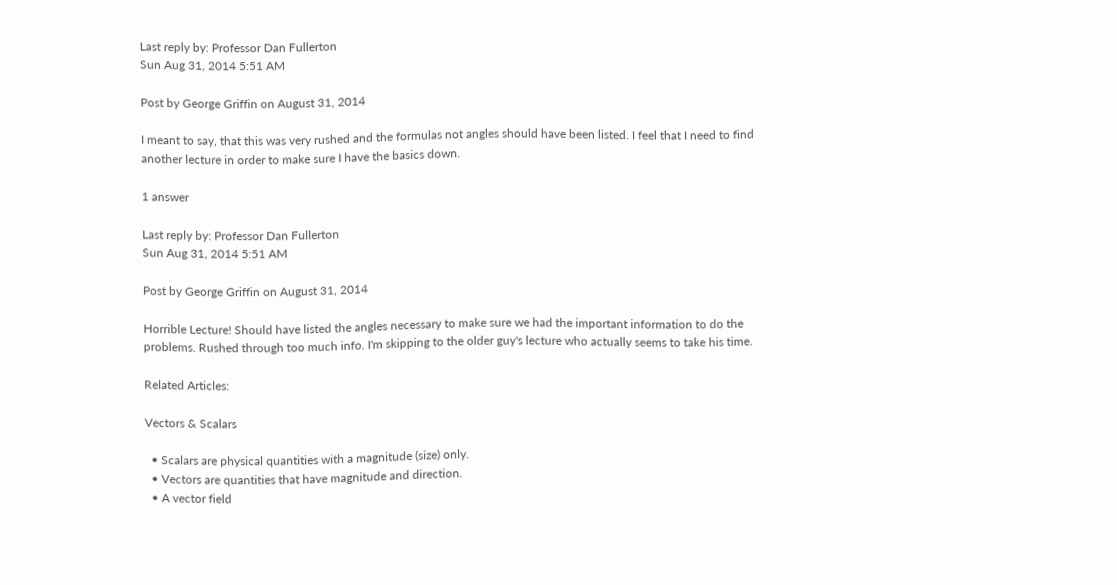Last reply by: Professor Dan Fullerton
Sun Aug 31, 2014 5:51 AM

Post by George Griffin on August 31, 2014

I meant to say, that this was very rushed and the formulas not angles should have been listed. I feel that I need to find another lecture in order to make sure I have the basics down.

1 answer

Last reply by: Professor Dan Fullerton
Sun Aug 31, 2014 5:51 AM

Post by George Griffin on August 31, 2014

Horrible Lecture! Should have listed the angles necessary to make sure we had the important information to do the problems. Rushed through too much info. I'm skipping to the older guy's lecture who actually seems to take his time.

Related Articles:

Vectors & Scalars

  • Scalars are physical quantities with a magnitude (size) only.
  • Vectors are quantities that have magnitude and direction.
  • A vector field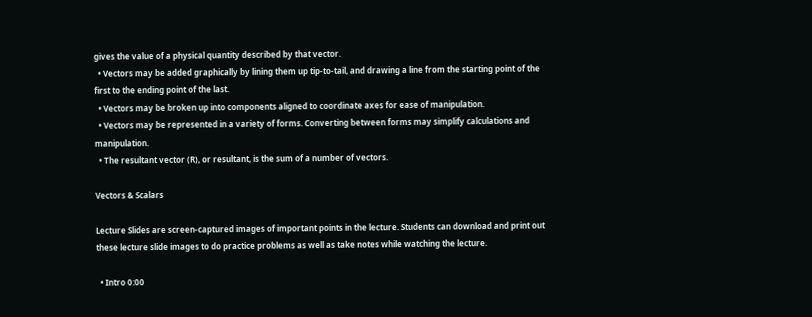gives the value of a physical quantity described by that vector.
  • Vectors may be added graphically by lining them up tip-to-tail, and drawing a line from the starting point of the first to the ending point of the last.
  • Vectors may be broken up into components aligned to coordinate axes for ease of manipulation.
  • Vectors may be represented in a variety of forms. Converting between forms may simplify calculations and manipulation.
  • The resultant vector (R), or resultant, is the sum of a number of vectors.

Vectors & Scalars

Lecture Slides are screen-captured images of important points in the lecture. Students can download and print out these lecture slide images to do practice problems as well as take notes while watching the lecture.

  • Intro 0:00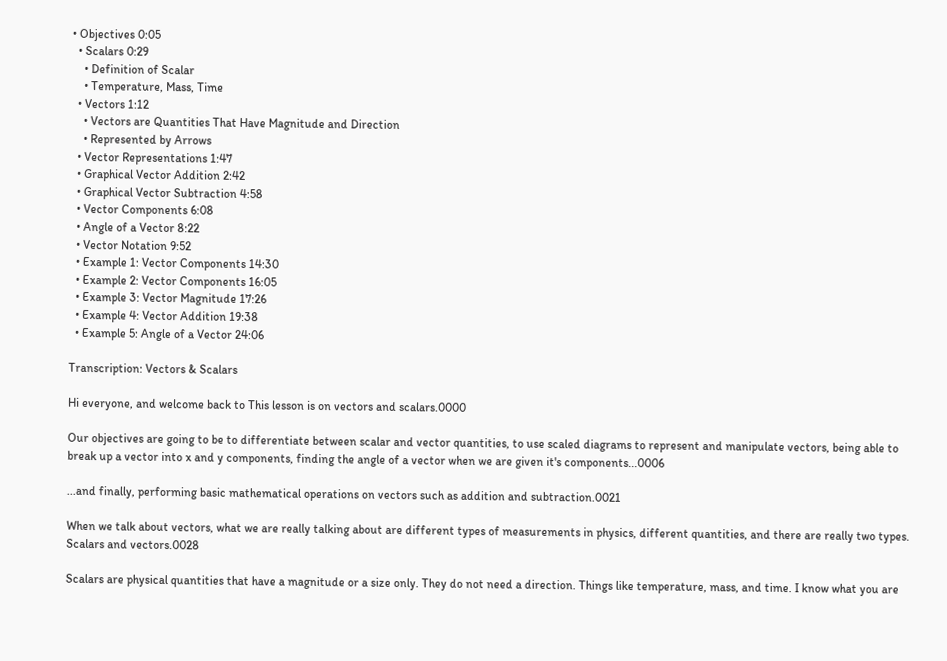• Objectives 0:05
  • Scalars 0:29
    • Definition of Scalar
    • Temperature, Mass, Time
  • Vectors 1:12
    • Vectors are Quantities That Have Magnitude and Direction
    • Represented by Arrows
  • Vector Representations 1:47
  • Graphical Vector Addition 2:42
  • Graphical Vector Subtraction 4:58
  • Vector Components 6:08
  • Angle of a Vector 8:22
  • Vector Notation 9:52
  • Example 1: Vector Components 14:30
  • Example 2: Vector Components 16:05
  • Example 3: Vector Magnitude 17:26
  • Example 4: Vector Addition 19:38
  • Example 5: Angle of a Vector 24:06

Transcription: Vectors & Scalars

Hi everyone, and welcome back to This lesson is on vectors and scalars.0000

Our objectives are going to be to differentiate between scalar and vector quantities, to use scaled diagrams to represent and manipulate vectors, being able to break up a vector into x and y components, finding the angle of a vector when we are given it's components...0006

...and finally, performing basic mathematical operations on vectors such as addition and subtraction.0021

When we talk about vectors, what we are really talking about are different types of measurements in physics, different quantities, and there are really two types. Scalars and vectors.0028

Scalars are physical quantities that have a magnitude or a size only. They do not need a direction. Things like temperature, mass, and time. I know what you are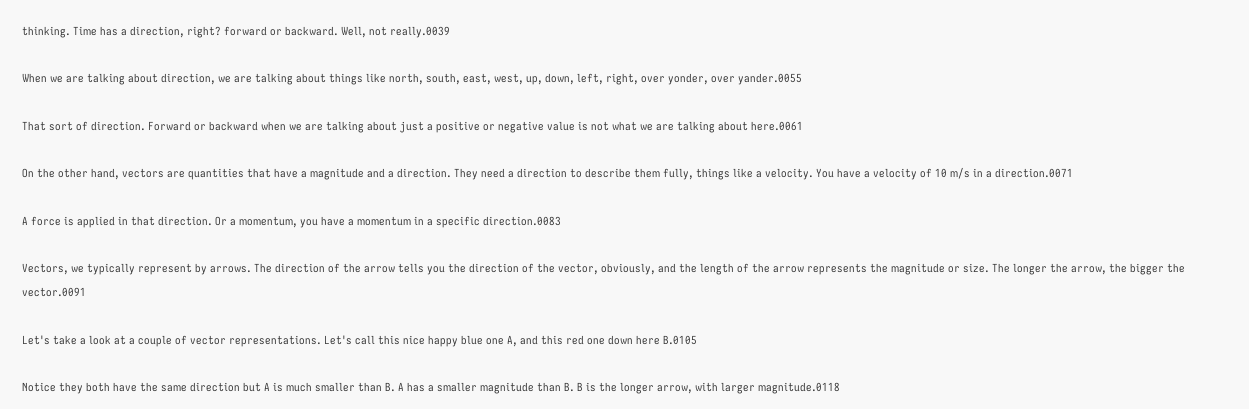thinking. Time has a direction, right? forward or backward. Well, not really.0039

When we are talking about direction, we are talking about things like north, south, east, west, up, down, left, right, over yonder, over yander.0055

That sort of direction. Forward or backward when we are talking about just a positive or negative value is not what we are talking about here.0061

On the other hand, vectors are quantities that have a magnitude and a direction. They need a direction to describe them fully, things like a velocity. You have a velocity of 10 m/s in a direction.0071

A force is applied in that direction. Or a momentum, you have a momentum in a specific direction.0083

Vectors, we typically represent by arrows. The direction of the arrow tells you the direction of the vector, obviously, and the length of the arrow represents the magnitude or size. The longer the arrow, the bigger the vector.0091

Let's take a look at a couple of vector representations. Let's call this nice happy blue one A, and this red one down here B.0105

Notice they both have the same direction but A is much smaller than B. A has a smaller magnitude than B. B is the longer arrow, with larger magnitude.0118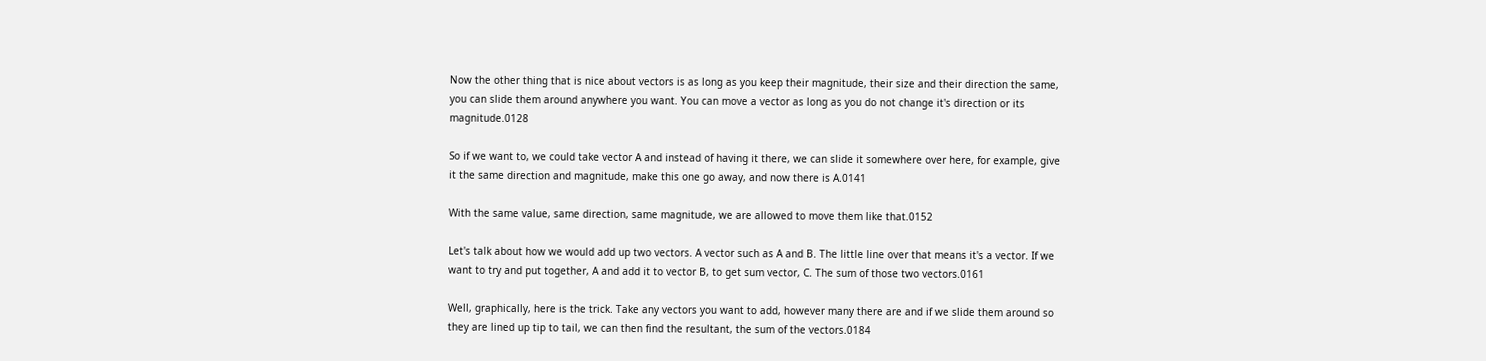Now the other thing that is nice about vectors is as long as you keep their magnitude, their size and their direction the same, you can slide them around anywhere you want. You can move a vector as long as you do not change it's direction or its magnitude.0128

So if we want to, we could take vector A and instead of having it there, we can slide it somewhere over here, for example, give it the same direction and magnitude, make this one go away, and now there is A.0141

With the same value, same direction, same magnitude, we are allowed to move them like that.0152

Let's talk about how we would add up two vectors. A vector such as A and B. The little line over that means it's a vector. If we want to try and put together, A and add it to vector B, to get sum vector, C. The sum of those two vectors.0161

Well, graphically, here is the trick. Take any vectors you want to add, however many there are and if we slide them around so they are lined up tip to tail, we can then find the resultant, the sum of the vectors.0184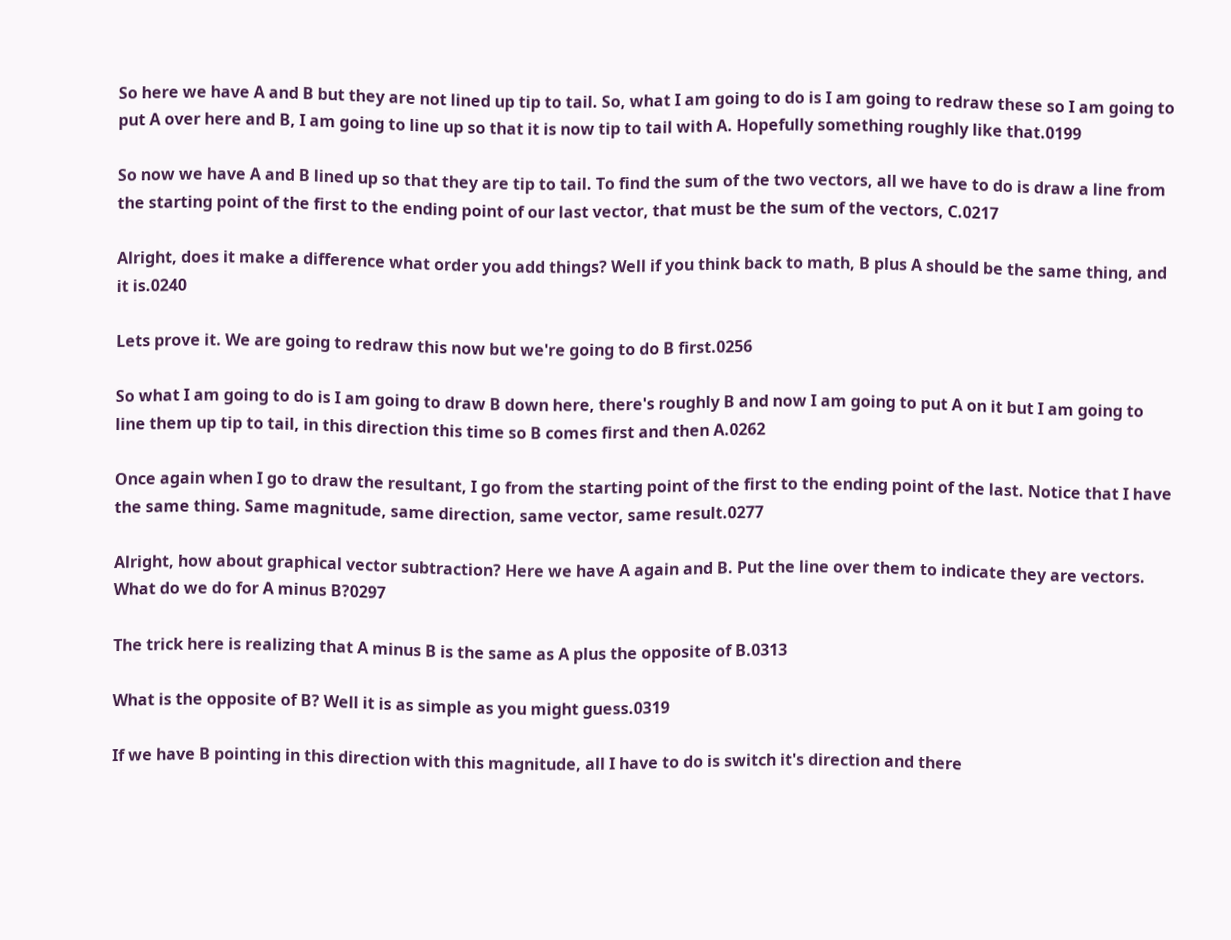So here we have A and B but they are not lined up tip to tail. So, what I am going to do is I am going to redraw these so I am going to put A over here and B, I am going to line up so that it is now tip to tail with A. Hopefully something roughly like that.0199

So now we have A and B lined up so that they are tip to tail. To find the sum of the two vectors, all we have to do is draw a line from the starting point of the first to the ending point of our last vector, that must be the sum of the vectors, C.0217

Alright, does it make a difference what order you add things? Well if you think back to math, B plus A should be the same thing, and it is.0240

Lets prove it. We are going to redraw this now but we're going to do B first.0256

So what I am going to do is I am going to draw B down here, there's roughly B and now I am going to put A on it but I am going to line them up tip to tail, in this direction this time so B comes first and then A.0262

Once again when I go to draw the resultant, I go from the starting point of the first to the ending point of the last. Notice that I have the same thing. Same magnitude, same direction, same vector, same result.0277

Alright, how about graphical vector subtraction? Here we have A again and B. Put the line over them to indicate they are vectors. What do we do for A minus B?0297

The trick here is realizing that A minus B is the same as A plus the opposite of B.0313

What is the opposite of B? Well it is as simple as you might guess.0319

If we have B pointing in this direction with this magnitude, all I have to do is switch it's direction and there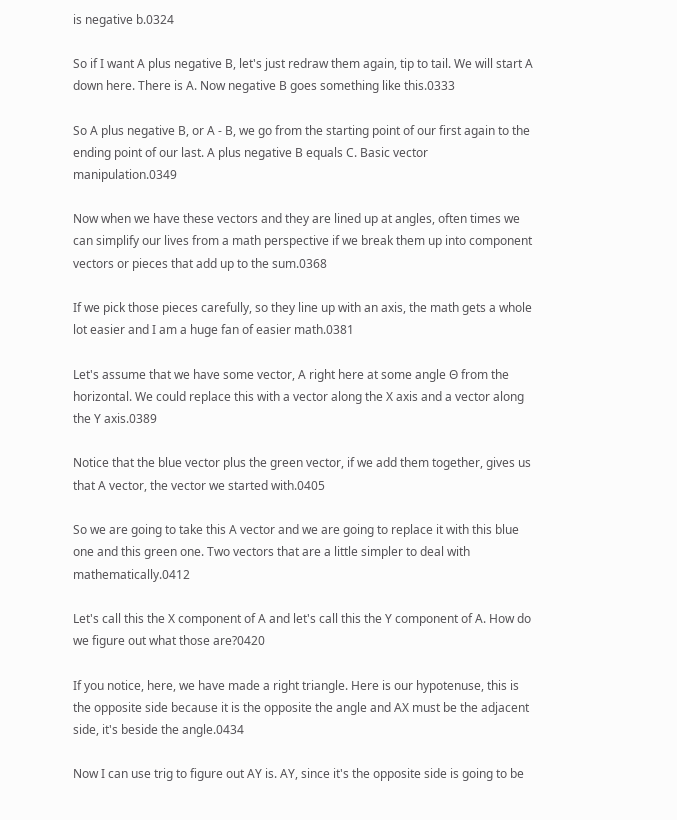is negative b.0324

So if I want A plus negative B, let's just redraw them again, tip to tail. We will start A down here. There is A. Now negative B goes something like this.0333

So A plus negative B, or A - B, we go from the starting point of our first again to the ending point of our last. A plus negative B equals C. Basic vector manipulation.0349

Now when we have these vectors and they are lined up at angles, often times we can simplify our lives from a math perspective if we break them up into component vectors or pieces that add up to the sum.0368

If we pick those pieces carefully, so they line up with an axis, the math gets a whole lot easier and I am a huge fan of easier math.0381

Let's assume that we have some vector, A right here at some angle Θ from the horizontal. We could replace this with a vector along the X axis and a vector along the Y axis.0389

Notice that the blue vector plus the green vector, if we add them together, gives us that A vector, the vector we started with.0405

So we are going to take this A vector and we are going to replace it with this blue one and this green one. Two vectors that are a little simpler to deal with mathematically.0412

Let's call this the X component of A and let's call this the Y component of A. How do we figure out what those are?0420

If you notice, here, we have made a right triangle. Here is our hypotenuse, this is the opposite side because it is the opposite the angle and AX must be the adjacent side, it's beside the angle.0434

Now I can use trig to figure out AY is. AY, since it's the opposite side is going to be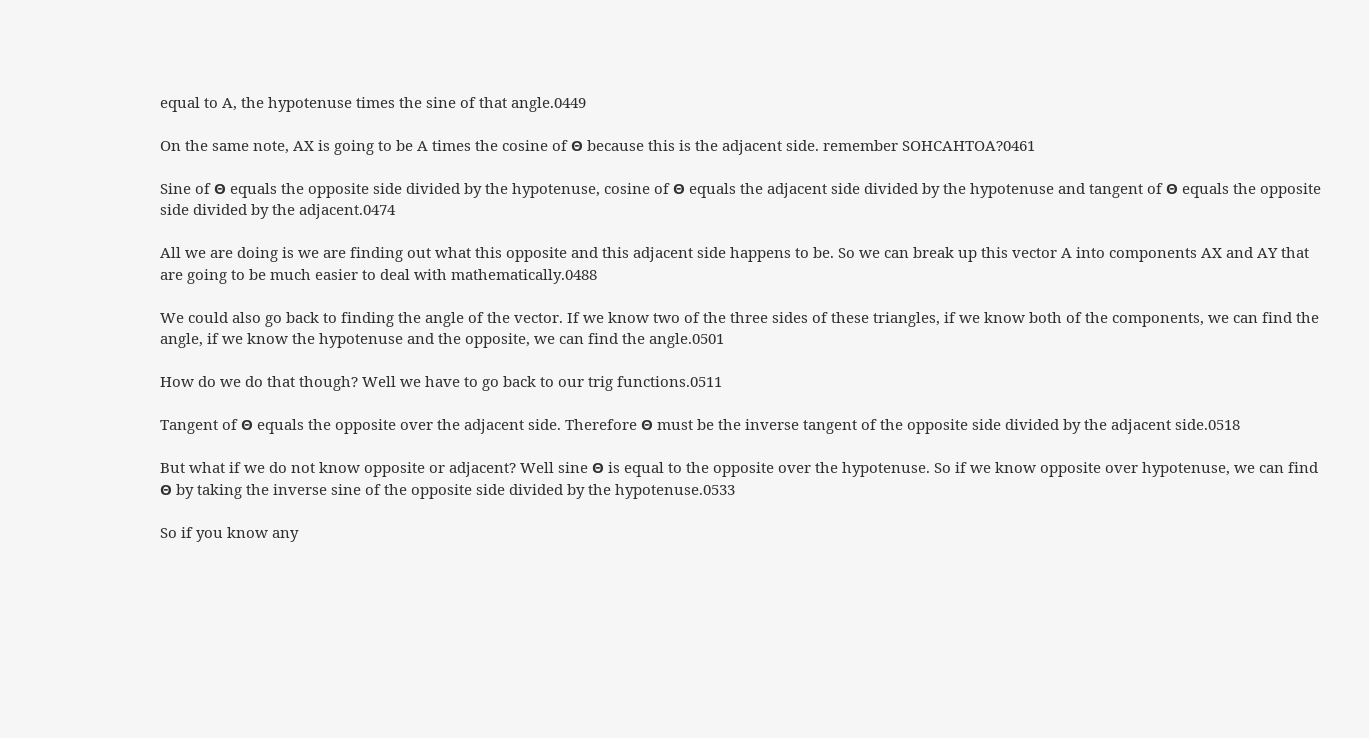equal to A, the hypotenuse times the sine of that angle.0449

On the same note, AX is going to be A times the cosine of Θ because this is the adjacent side. remember SOHCAHTOA?0461

Sine of Θ equals the opposite side divided by the hypotenuse, cosine of Θ equals the adjacent side divided by the hypotenuse and tangent of Θ equals the opposite side divided by the adjacent.0474

All we are doing is we are finding out what this opposite and this adjacent side happens to be. So we can break up this vector A into components AX and AY that are going to be much easier to deal with mathematically.0488

We could also go back to finding the angle of the vector. If we know two of the three sides of these triangles, if we know both of the components, we can find the angle, if we know the hypotenuse and the opposite, we can find the angle.0501

How do we do that though? Well we have to go back to our trig functions.0511

Tangent of Θ equals the opposite over the adjacent side. Therefore Θ must be the inverse tangent of the opposite side divided by the adjacent side.0518

But what if we do not know opposite or adjacent? Well sine Θ is equal to the opposite over the hypotenuse. So if we know opposite over hypotenuse, we can find Θ by taking the inverse sine of the opposite side divided by the hypotenuse.0533

So if you know any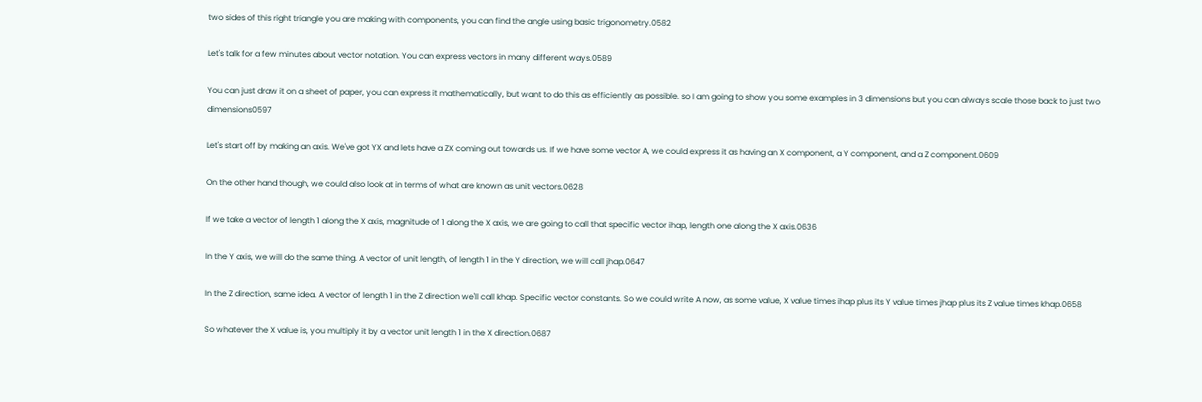two sides of this right triangle you are making with components, you can find the angle using basic trigonometry.0582

Let's talk for a few minutes about vector notation. You can express vectors in many different ways.0589

You can just draw it on a sheet of paper, you can express it mathematically, but want to do this as efficiently as possible. so I am going to show you some examples in 3 dimensions but you can always scale those back to just two dimensions0597

Let's start off by making an axis. We've got YX and lets have a ZX coming out towards us. If we have some vector A, we could express it as having an X component, a Y component, and a Z component.0609

On the other hand though, we could also look at in terms of what are known as unit vectors.0628

If we take a vector of length 1 along the X axis, magnitude of 1 along the X axis, we are going to call that specific vector ihap, length one along the X axis.0636

In the Y axis, we will do the same thing. A vector of unit length, of length 1 in the Y direction, we will call jhap.0647

In the Z direction, same idea. A vector of length 1 in the Z direction we'll call khap. Specific vector constants. So we could write A now, as some value, X value times ihap plus its Y value times jhap plus its Z value times khap.0658

So whatever the X value is, you multiply it by a vector unit length 1 in the X direction.0687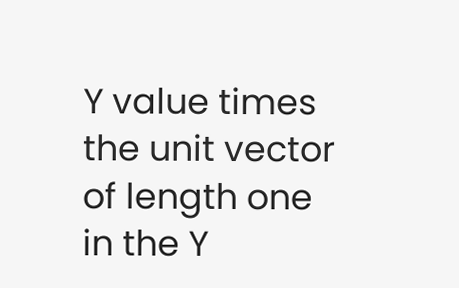Y value times the unit vector of length one in the Y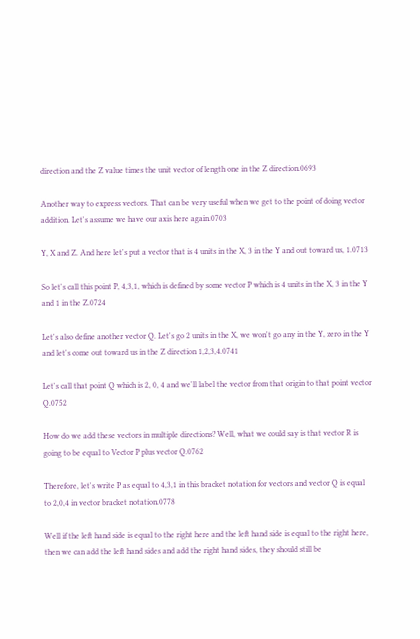direction and the Z value times the unit vector of length one in the Z direction.0693

Another way to express vectors. That can be very useful when we get to the point of doing vector addition. Let's assume we have our axis here again.0703

Y, X and Z. And here let's put a vector that is 4 units in the X, 3 in the Y and out toward us, 1.0713

So let's call this point P, 4,3,1, which is defined by some vector P which is 4 units in the X, 3 in the Y and 1 in the Z.0724

Let's also define another vector Q. Let's go 2 units in the X, we won't go any in the Y, zero in the Y and let's come out toward us in the Z direction 1,2,3,4.0741

Let's call that point Q which is 2, 0, 4 and we'll label the vector from that origin to that point vector Q.0752

How do we add these vectors in multiple directions? Well, what we could say is that vector R is going to be equal to Vector P plus vector Q.0762

Therefore, let's write P as equal to 4,3,1 in this bracket notation for vectors and vector Q is equal to 2,0,4 in vector bracket notation.0778

Well if the left hand side is equal to the right here and the left hand side is equal to the right here, then we can add the left hand sides and add the right hand sides, they should still be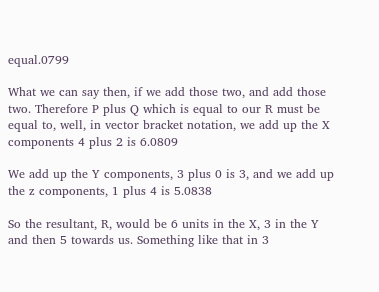equal.0799

What we can say then, if we add those two, and add those two. Therefore P plus Q which is equal to our R must be equal to, well, in vector bracket notation, we add up the X components 4 plus 2 is 6.0809

We add up the Y components, 3 plus 0 is 3, and we add up the z components, 1 plus 4 is 5.0838

So the resultant, R, would be 6 units in the X, 3 in the Y and then 5 towards us. Something like that in 3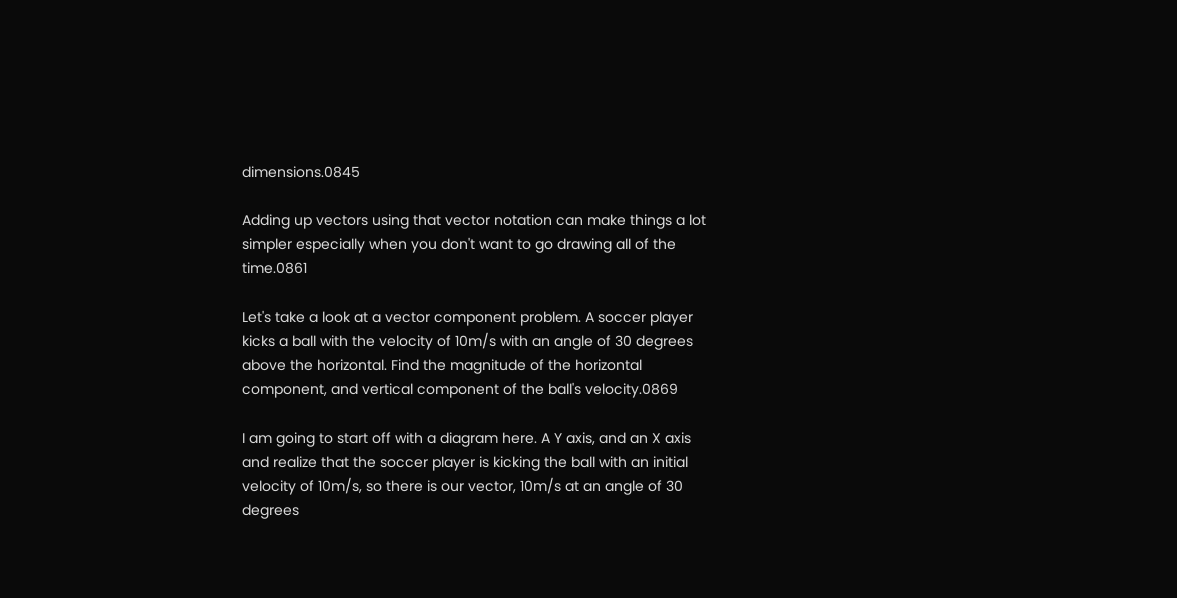dimensions.0845

Adding up vectors using that vector notation can make things a lot simpler especially when you don't want to go drawing all of the time.0861

Let's take a look at a vector component problem. A soccer player kicks a ball with the velocity of 10m/s with an angle of 30 degrees above the horizontal. Find the magnitude of the horizontal component, and vertical component of the ball's velocity.0869

I am going to start off with a diagram here. A Y axis, and an X axis and realize that the soccer player is kicking the ball with an initial velocity of 10m/s, so there is our vector, 10m/s at an angle of 30 degrees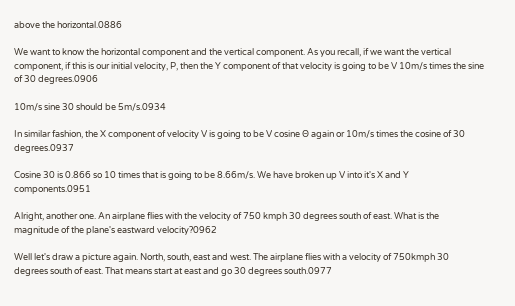above the horizontal.0886

We want to know the horizontal component and the vertical component. As you recall, if we want the vertical component, if this is our initial velocity, P, then the Y component of that velocity is going to be V 10m/s times the sine of 30 degrees.0906

10m/s sine 30 should be 5m/s.0934

In similar fashion, the X component of velocity V is going to be V cosine Θ again or 10m/s times the cosine of 30 degrees.0937

Cosine 30 is 0.866 so 10 times that is going to be 8.66m/s. We have broken up V into it's X and Y components.0951

Alright, another one. An airplane flies with the velocity of 750 kmph 30 degrees south of east. What is the magnitude of the plane's eastward velocity?0962

Well let's draw a picture again. North, south, east and west. The airplane flies with a velocity of 750kmph 30 degrees south of east. That means start at east and go 30 degrees south.0977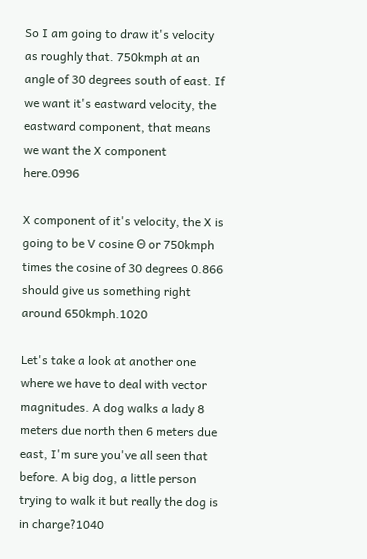So I am going to draw it's velocity as roughly that. 750kmph at an angle of 30 degrees south of east. If we want it's eastward velocity, the eastward component, that means we want the X component here.0996

X component of it's velocity, the X is going to be V cosine Θ or 750kmph times the cosine of 30 degrees 0.866 should give us something right around 650kmph.1020

Let's take a look at another one where we have to deal with vector magnitudes. A dog walks a lady 8 meters due north then 6 meters due east, I'm sure you've all seen that before. A big dog, a little person trying to walk it but really the dog is in charge?1040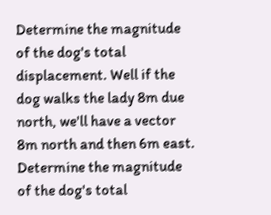Determine the magnitude of the dog's total displacement. Well if the dog walks the lady 8m due north, we'll have a vector 8m north and then 6m east. Determine the magnitude of the dog's total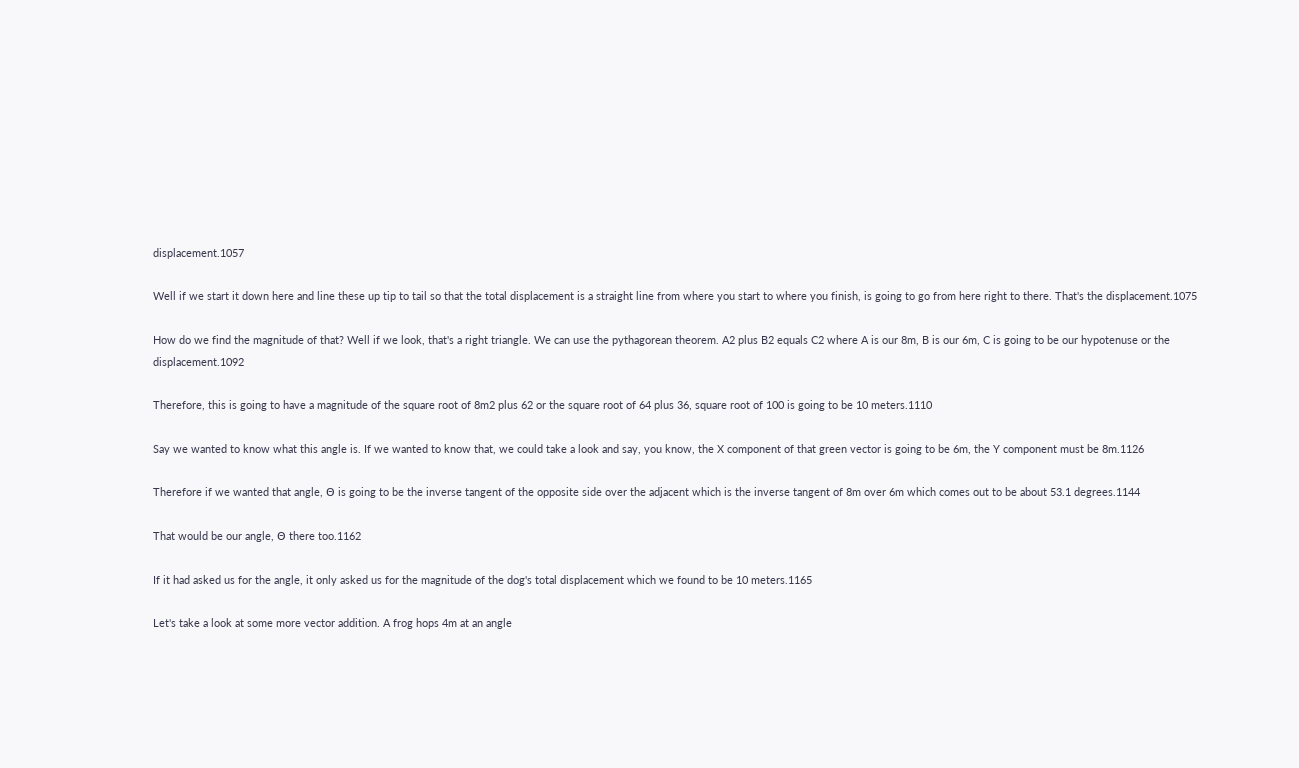displacement.1057

Well if we start it down here and line these up tip to tail so that the total displacement is a straight line from where you start to where you finish, is going to go from here right to there. That's the displacement.1075

How do we find the magnitude of that? Well if we look, that's a right triangle. We can use the pythagorean theorem. A2 plus B2 equals C2 where A is our 8m, B is our 6m, C is going to be our hypotenuse or the displacement.1092

Therefore, this is going to have a magnitude of the square root of 8m2 plus 62 or the square root of 64 plus 36, square root of 100 is going to be 10 meters.1110

Say we wanted to know what this angle is. If we wanted to know that, we could take a look and say, you know, the X component of that green vector is going to be 6m, the Y component must be 8m.1126

Therefore if we wanted that angle, Θ is going to be the inverse tangent of the opposite side over the adjacent which is the inverse tangent of 8m over 6m which comes out to be about 53.1 degrees.1144

That would be our angle, Θ there too.1162

If it had asked us for the angle, it only asked us for the magnitude of the dog's total displacement which we found to be 10 meters.1165

Let's take a look at some more vector addition. A frog hops 4m at an angle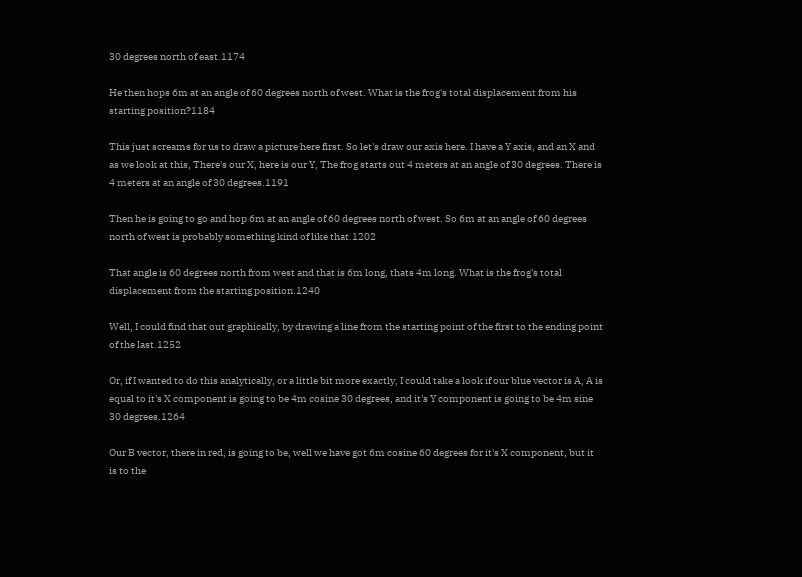30 degrees north of east.1174

He then hops 6m at an angle of 60 degrees north of west. What is the frog's total displacement from his starting position?1184

This just screams for us to draw a picture here first. So let's draw our axis here. I have a Y axis, and an X and as we look at this, There's our X, here is our Y, The frog starts out 4 meters at an angle of 30 degrees. There is 4 meters at an angle of 30 degrees.1191

Then he is going to go and hop 6m at an angle of 60 degrees north of west. So 6m at an angle of 60 degrees north of west is probably something kind of like that.1202

That angle is 60 degrees north from west and that is 6m long, thats 4m long. What is the frog's total displacement from the starting position.1240

Well, I could find that out graphically, by drawing a line from the starting point of the first to the ending point of the last.1252

Or, if I wanted to do this analytically, or a little bit more exactly, I could take a look if our blue vector is A, A is equal to it's X component is going to be 4m cosine 30 degrees, and it's Y component is going to be 4m sine 30 degrees.1264

Our B vector, there in red, is going to be, well we have got 6m cosine 60 degrees for it's X component, but it is to the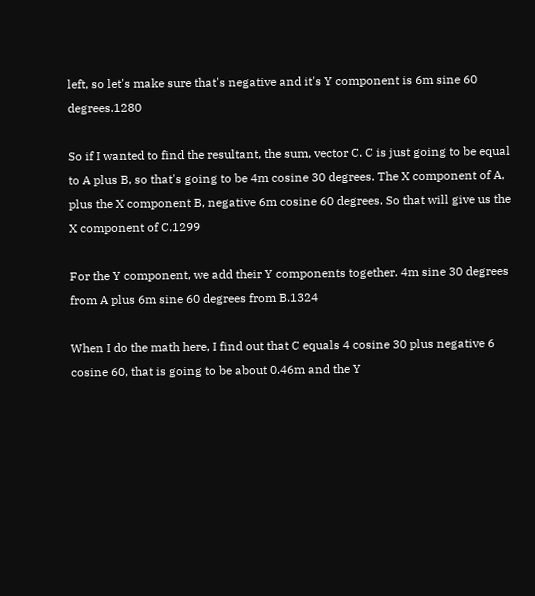left, so let's make sure that's negative and it's Y component is 6m sine 60 degrees.1280

So if I wanted to find the resultant, the sum, vector C. C is just going to be equal to A plus B, so that's going to be 4m cosine 30 degrees. The X component of A, plus the X component B, negative 6m cosine 60 degrees. So that will give us the X component of C.1299

For the Y component, we add their Y components together. 4m sine 30 degrees from A plus 6m sine 60 degrees from B.1324

When I do the math here, I find out that C equals 4 cosine 30 plus negative 6 cosine 60, that is going to be about 0.46m and the Y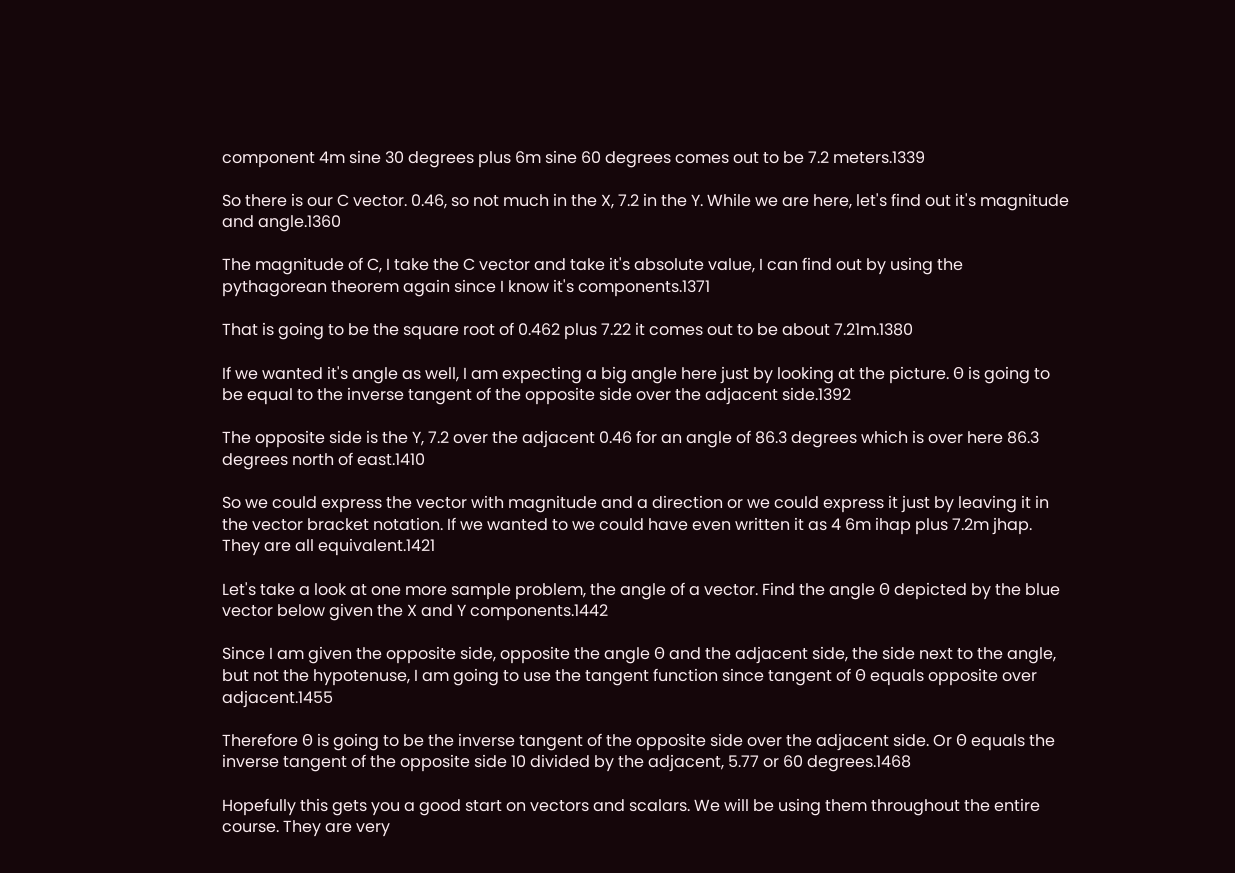component 4m sine 30 degrees plus 6m sine 60 degrees comes out to be 7.2 meters.1339

So there is our C vector. 0.46, so not much in the X, 7.2 in the Y. While we are here, let's find out it's magnitude and angle.1360

The magnitude of C, I take the C vector and take it's absolute value, I can find out by using the pythagorean theorem again since I know it's components.1371

That is going to be the square root of 0.462 plus 7.22 it comes out to be about 7.21m.1380

If we wanted it's angle as well, I am expecting a big angle here just by looking at the picture. Θ is going to be equal to the inverse tangent of the opposite side over the adjacent side.1392

The opposite side is the Y, 7.2 over the adjacent 0.46 for an angle of 86.3 degrees which is over here 86.3 degrees north of east.1410

So we could express the vector with magnitude and a direction or we could express it just by leaving it in the vector bracket notation. If we wanted to we could have even written it as 4 6m ihap plus 7.2m jhap. They are all equivalent.1421

Let's take a look at one more sample problem, the angle of a vector. Find the angle Θ depicted by the blue vector below given the X and Y components.1442

Since I am given the opposite side, opposite the angle Θ and the adjacent side, the side next to the angle, but not the hypotenuse, I am going to use the tangent function since tangent of Θ equals opposite over adjacent.1455

Therefore Θ is going to be the inverse tangent of the opposite side over the adjacent side. Or Θ equals the inverse tangent of the opposite side 10 divided by the adjacent, 5.77 or 60 degrees.1468

Hopefully this gets you a good start on vectors and scalars. We will be using them throughout the entire course. They are very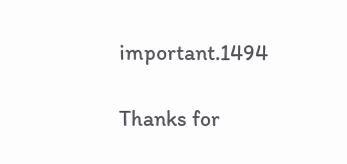important.1494

Thanks for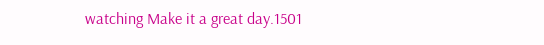watching Make it a great day.1501